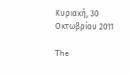Κυριακή, 30 Οκτωβρίου 2011

The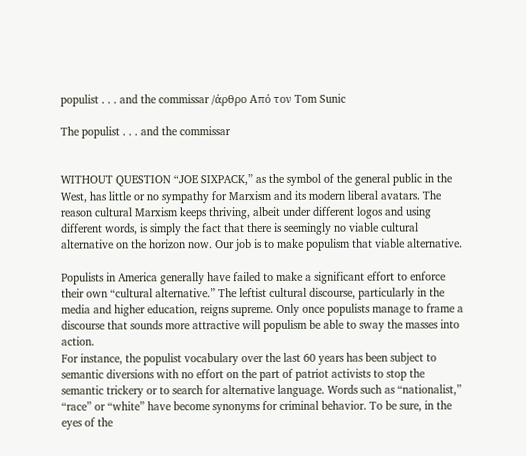populist . . . and the commissar /άρθρο Από τον Tom Sunic

The populist . . . and the commissar


WITHOUT QUESTION “JOE SIXPACK,” as the symbol of the general public in the West, has little or no sympathy for Marxism and its modern liberal avatars. The reason cultural Marxism keeps thriving, albeit under different logos and using different words, is simply the fact that there is seemingly no viable cultural alternative on the horizon now. Our job is to make populism that viable alternative.

Populists in America generally have failed to make a significant effort to enforce their own “cultural alternative.” The leftist cultural discourse, particularly in the media and higher education, reigns supreme. Only once populists manage to frame a discourse that sounds more attractive will populism be able to sway the masses into action.
For instance, the populist vocabulary over the last 60 years has been subject to semantic diversions with no effort on the part of patriot activists to stop the semantic trickery or to search for alternative language. Words such as “nationalist,” “race” or “white” have become synonyms for criminal behavior. To be sure, in the eyes of the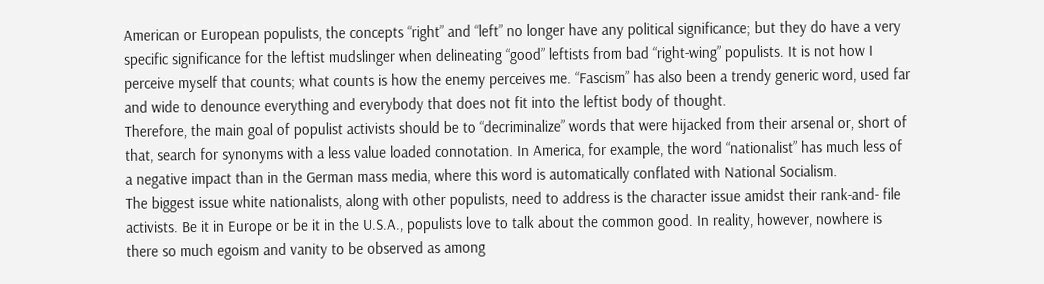American or European populists, the concepts “right” and “left” no longer have any political significance; but they do have a very specific significance for the leftist mudslinger when delineating “good” leftists from bad “right-wing” populists. It is not how I perceive myself that counts; what counts is how the enemy perceives me. “Fascism” has also been a trendy generic word, used far and wide to denounce everything and everybody that does not fit into the leftist body of thought.
Therefore, the main goal of populist activists should be to “decriminalize” words that were hijacked from their arsenal or, short of that, search for synonyms with a less value loaded connotation. In America, for example, the word “nationalist” has much less of a negative impact than in the German mass media, where this word is automatically conflated with National Socialism.
The biggest issue white nationalists, along with other populists, need to address is the character issue amidst their rank-and- file activists. Be it in Europe or be it in the U.S.A., populists love to talk about the common good. In reality, however, nowhere is there so much egoism and vanity to be observed as among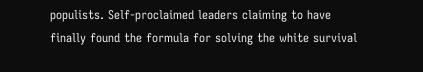populists. Self-proclaimed leaders claiming to have finally found the formula for solving the white survival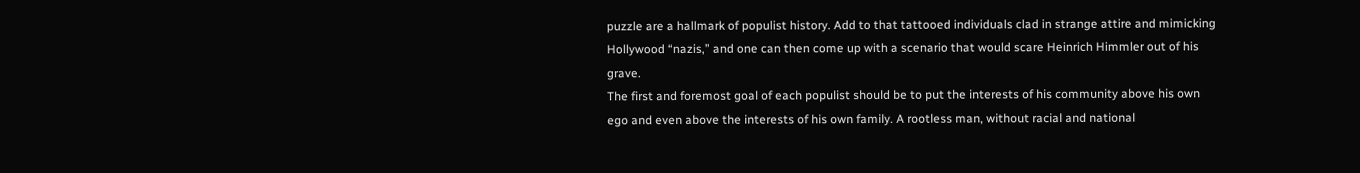puzzle are a hallmark of populist history. Add to that tattooed individuals clad in strange attire and mimicking Hollywood “nazis,” and one can then come up with a scenario that would scare Heinrich Himmler out of his grave.
The first and foremost goal of each populist should be to put the interests of his community above his own ego and even above the interests of his own family. A rootless man, without racial and national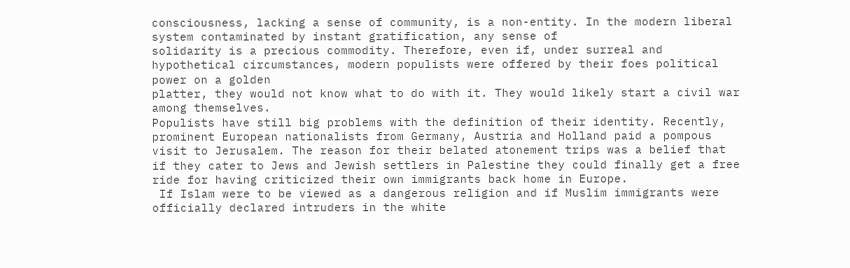consciousness, lacking a sense of community, is a non-entity. In the modern liberal system contaminated by instant gratification, any sense of
solidarity is a precious commodity. Therefore, even if, under surreal and hypothetical circumstances, modern populists were offered by their foes political power on a golden
platter, they would not know what to do with it. They would likely start a civil war among themselves.
Populists have still big problems with the definition of their identity. Recently, prominent European nationalists from Germany, Austria and Holland paid a pompous visit to Jerusalem. The reason for their belated atonement trips was a belief that if they cater to Jews and Jewish settlers in Palestine they could finally get a free ride for having criticized their own immigrants back home in Europe.
 If Islam were to be viewed as a dangerous religion and if Muslim immigrants were officially declared intruders in the white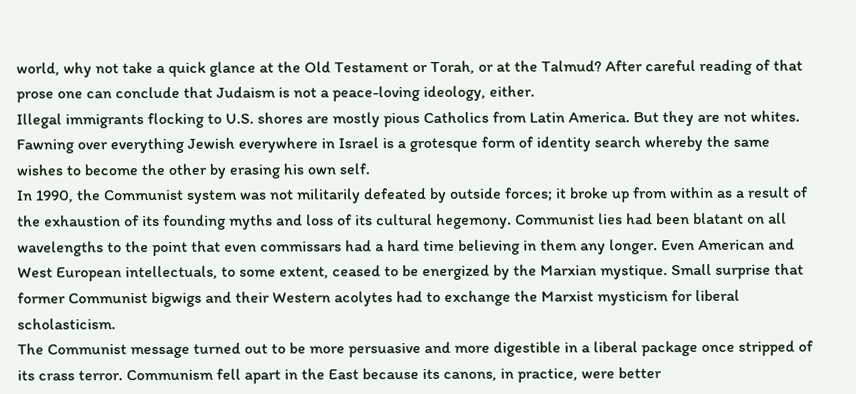world, why not take a quick glance at the Old Testament or Torah, or at the Talmud? After careful reading of that prose one can conclude that Judaism is not a peace-loving ideology, either.
Illegal immigrants flocking to U.S. shores are mostly pious Catholics from Latin America. But they are not whites. Fawning over everything Jewish everywhere in Israel is a grotesque form of identity search whereby the same wishes to become the other by erasing his own self.
In 1990, the Communist system was not militarily defeated by outside forces; it broke up from within as a result of the exhaustion of its founding myths and loss of its cultural hegemony. Communist lies had been blatant on all wavelengths to the point that even commissars had a hard time believing in them any longer. Even American and West European intellectuals, to some extent, ceased to be energized by the Marxian mystique. Small surprise that former Communist bigwigs and their Western acolytes had to exchange the Marxist mysticism for liberal scholasticism.
The Communist message turned out to be more persuasive and more digestible in a liberal package once stripped of its crass terror. Communism fell apart in the East because its canons, in practice, were better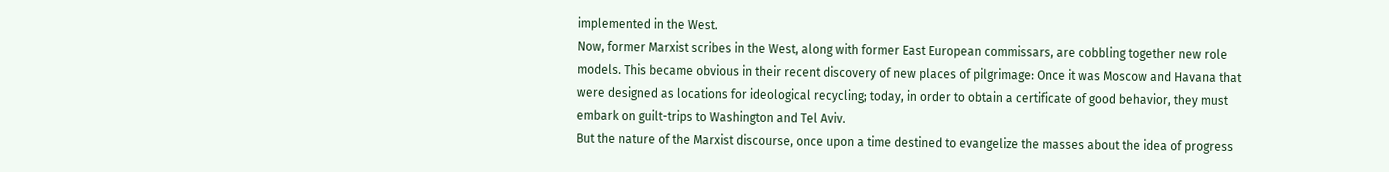implemented in the West.
Now, former Marxist scribes in the West, along with former East European commissars, are cobbling together new role models. This became obvious in their recent discovery of new places of pilgrimage: Once it was Moscow and Havana that were designed as locations for ideological recycling; today, in order to obtain a certificate of good behavior, they must embark on guilt-trips to Washington and Tel Aviv.
But the nature of the Marxist discourse, once upon a time destined to evangelize the masses about the idea of progress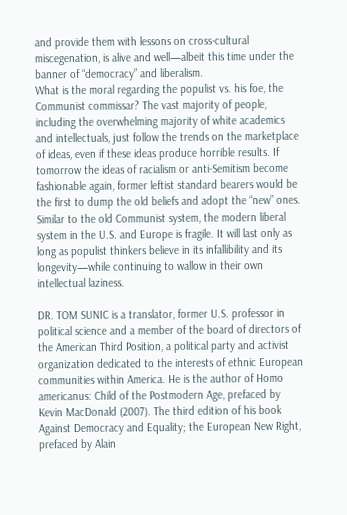and provide them with lessons on cross-cultural miscegenation, is alive and well—albeit this time under the banner of “democracy” and liberalism.
What is the moral regarding the populist vs. his foe, the Communist commissar? The vast majority of people, including the overwhelming majority of white academics and intellectuals, just follow the trends on the marketplace of ideas, even if these ideas produce horrible results. If tomorrow the ideas of racialism or anti-Semitism become fashionable again, former leftist standard bearers would be the first to dump the old beliefs and adopt the “new” ones. Similar to the old Communist system, the modern liberal system in the U.S. and Europe is fragile. It will last only as long as populist thinkers believe in its infallibility and its longevity—while continuing to wallow in their own intellectual laziness.

DR. TOM SUNIC is a translator, former U.S. professor in political science and a member of the board of directors of the American Third Position, a political party and activist organization dedicated to the interests of ethnic European communities within America. He is the author of Homo americanus: Child of the Postmodern Age, prefaced by Kevin MacDonald (2007). The third edition of his book Against Democracy and Equality; the European New Right, prefaced by Alain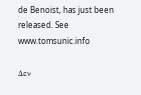de Benoist, has just been released. See www.tomsunic.info

Δεν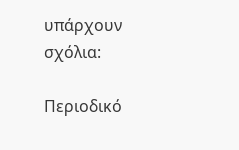υπάρχουν σχόλια:

Περιοδικό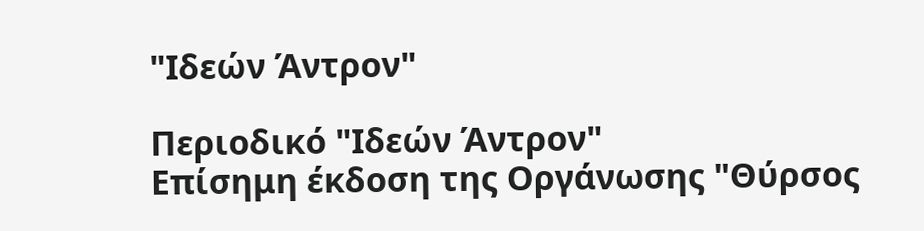"Ιδεών Άντρον"

Περιοδικό "Ιδεών Άντρον"
Επίσημη έκδοση της Οργάνωσης "Θύρσος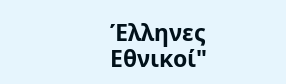Έλληνες Εθνικοί"